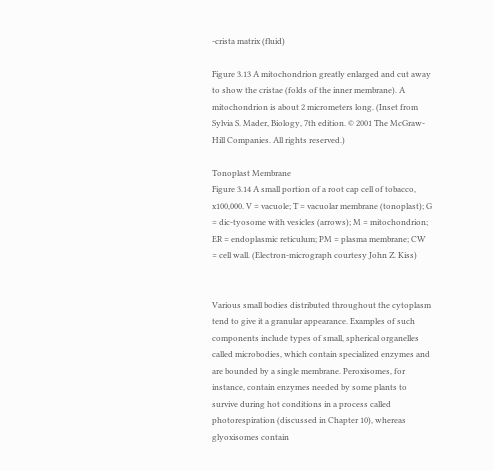-crista matrix (fluid)

Figure 3.13 A mitochondrion greatly enlarged and cut away to show the cristae (folds of the inner membrane). A mitochondrion is about 2 micrometers long. (Inset from Sylvia S. Mader, Biology, 7th edition. © 2001 The McGraw-Hill Companies. All rights reserved.)

Tonoplast Membrane
Figure 3.14 A small portion of a root cap cell of tobacco, x100,000. V = vacuole; T = vacuolar membrane (tonoplast); G = dic-tyosome with vesicles (arrows); M = mitochondrion; ER = endoplasmic reticulum; PM = plasma membrane; CW = cell wall. (Electron-micrograph courtesy John Z. Kiss)


Various small bodies distributed throughout the cytoplasm tend to give it a granular appearance. Examples of such components include types of small, spherical organelles called microbodies, which contain specialized enzymes and are bounded by a single membrane. Peroxisomes, for instance, contain enzymes needed by some plants to survive during hot conditions in a process called photorespiration (discussed in Chapter 10), whereas glyoxisomes contain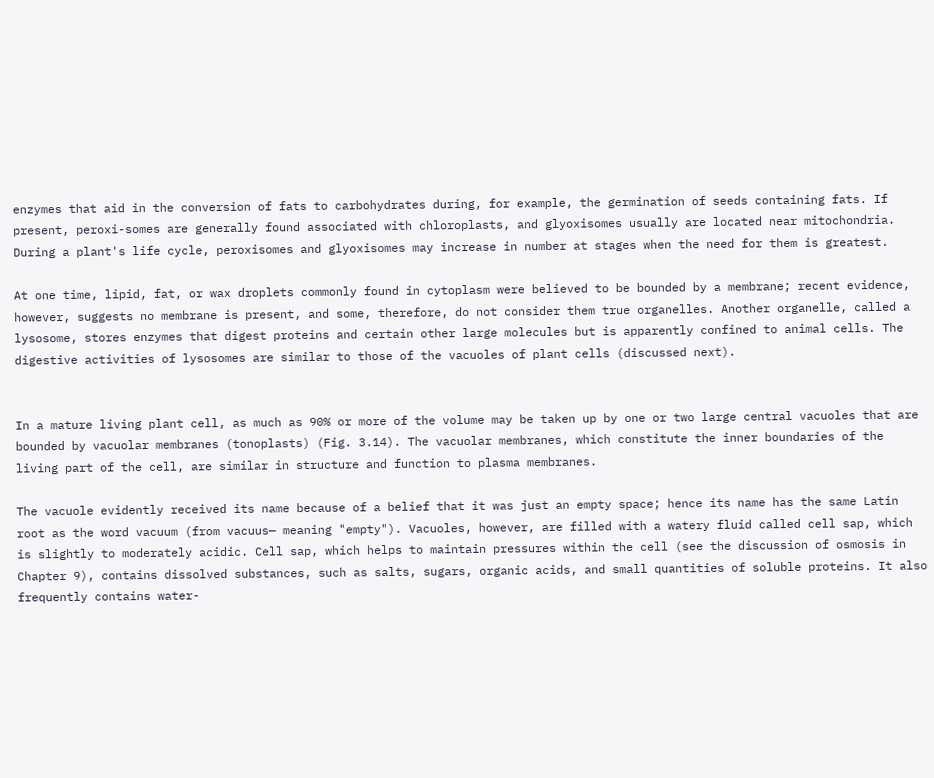enzymes that aid in the conversion of fats to carbohydrates during, for example, the germination of seeds containing fats. If present, peroxi-somes are generally found associated with chloroplasts, and glyoxisomes usually are located near mitochondria. During a plant's life cycle, peroxisomes and glyoxisomes may increase in number at stages when the need for them is greatest.

At one time, lipid, fat, or wax droplets commonly found in cytoplasm were believed to be bounded by a membrane; recent evidence, however, suggests no membrane is present, and some, therefore, do not consider them true organelles. Another organelle, called a lysosome, stores enzymes that digest proteins and certain other large molecules but is apparently confined to animal cells. The digestive activities of lysosomes are similar to those of the vacuoles of plant cells (discussed next).


In a mature living plant cell, as much as 90% or more of the volume may be taken up by one or two large central vacuoles that are bounded by vacuolar membranes (tonoplasts) (Fig. 3.14). The vacuolar membranes, which constitute the inner boundaries of the living part of the cell, are similar in structure and function to plasma membranes.

The vacuole evidently received its name because of a belief that it was just an empty space; hence its name has the same Latin root as the word vacuum (from vacuus— meaning "empty"). Vacuoles, however, are filled with a watery fluid called cell sap, which is slightly to moderately acidic. Cell sap, which helps to maintain pressures within the cell (see the discussion of osmosis in Chapter 9), contains dissolved substances, such as salts, sugars, organic acids, and small quantities of soluble proteins. It also frequently contains water-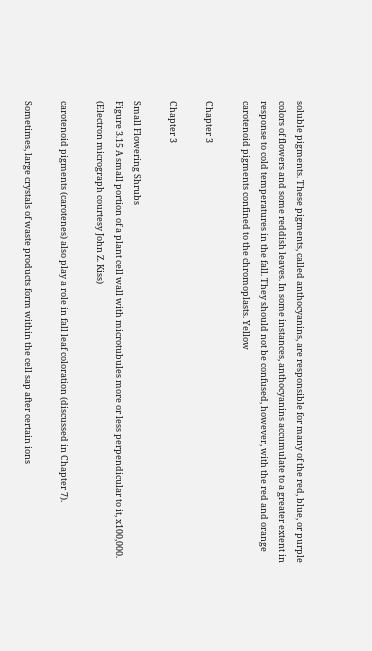soluble pigments. These pigments, called anthocyanins, are responsible for many of the red, blue, or purple colors of flowers and some reddish leaves. In some instances, anthocyanins accumulate to a greater extent in response to cold temperatures in the fall. They should not be confused, however, with the red and orange carotenoid pigments confined to the chromoplasts. Yellow

Chapter 3

Chapter 3

Small Flowering Shrubs
Figure 3.15 A small portion of a plant cell wall with microtubules more or less perpendicular to it, x100,000. (Electron micrograph courtesy John Z. Kiss)

carotenoid pigments (carotenes) also play a role in fall leaf coloration (discussed in Chapter 7).

Sometimes, large crystals of waste products form within the cell sap after certain ions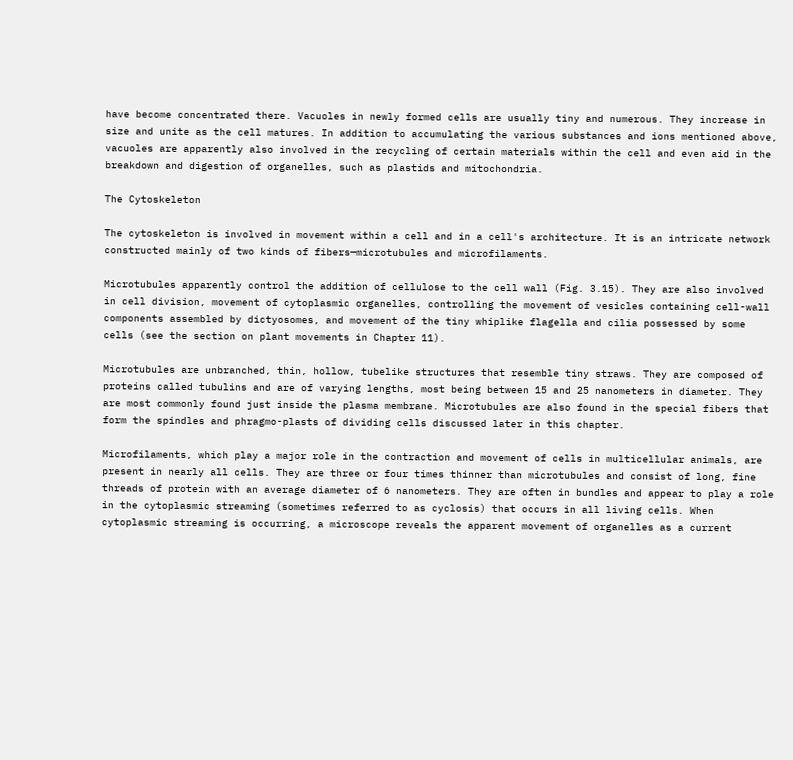have become concentrated there. Vacuoles in newly formed cells are usually tiny and numerous. They increase in size and unite as the cell matures. In addition to accumulating the various substances and ions mentioned above, vacuoles are apparently also involved in the recycling of certain materials within the cell and even aid in the breakdown and digestion of organelles, such as plastids and mitochondria.

The Cytoskeleton

The cytoskeleton is involved in movement within a cell and in a cell's architecture. It is an intricate network constructed mainly of two kinds of fibers—microtubules and microfilaments.

Microtubules apparently control the addition of cellulose to the cell wall (Fig. 3.15). They are also involved in cell division, movement of cytoplasmic organelles, controlling the movement of vesicles containing cell-wall components assembled by dictyosomes, and movement of the tiny whiplike flagella and cilia possessed by some cells (see the section on plant movements in Chapter 11).

Microtubules are unbranched, thin, hollow, tubelike structures that resemble tiny straws. They are composed of proteins called tubulins and are of varying lengths, most being between 15 and 25 nanometers in diameter. They are most commonly found just inside the plasma membrane. Microtubules are also found in the special fibers that form the spindles and phragmo-plasts of dividing cells discussed later in this chapter.

Microfilaments, which play a major role in the contraction and movement of cells in multicellular animals, are present in nearly all cells. They are three or four times thinner than microtubules and consist of long, fine threads of protein with an average diameter of 6 nanometers. They are often in bundles and appear to play a role in the cytoplasmic streaming (sometimes referred to as cyclosis) that occurs in all living cells. When cytoplasmic streaming is occurring, a microscope reveals the apparent movement of organelles as a current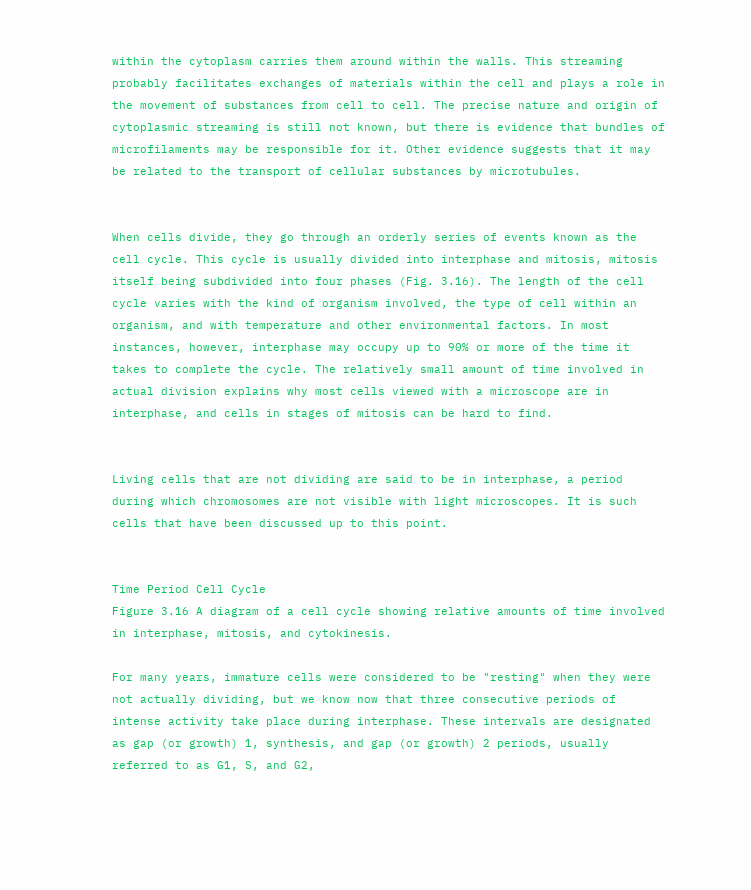within the cytoplasm carries them around within the walls. This streaming probably facilitates exchanges of materials within the cell and plays a role in the movement of substances from cell to cell. The precise nature and origin of cytoplasmic streaming is still not known, but there is evidence that bundles of microfilaments may be responsible for it. Other evidence suggests that it may be related to the transport of cellular substances by microtubules.


When cells divide, they go through an orderly series of events known as the cell cycle. This cycle is usually divided into interphase and mitosis, mitosis itself being subdivided into four phases (Fig. 3.16). The length of the cell cycle varies with the kind of organism involved, the type of cell within an organism, and with temperature and other environmental factors. In most instances, however, interphase may occupy up to 90% or more of the time it takes to complete the cycle. The relatively small amount of time involved in actual division explains why most cells viewed with a microscope are in interphase, and cells in stages of mitosis can be hard to find.


Living cells that are not dividing are said to be in interphase, a period during which chromosomes are not visible with light microscopes. It is such cells that have been discussed up to this point.


Time Period Cell Cycle
Figure 3.16 A diagram of a cell cycle showing relative amounts of time involved in interphase, mitosis, and cytokinesis.

For many years, immature cells were considered to be "resting" when they were not actually dividing, but we know now that three consecutive periods of intense activity take place during interphase. These intervals are designated as gap (or growth) 1, synthesis, and gap (or growth) 2 periods, usually referred to as G1, S, and G2,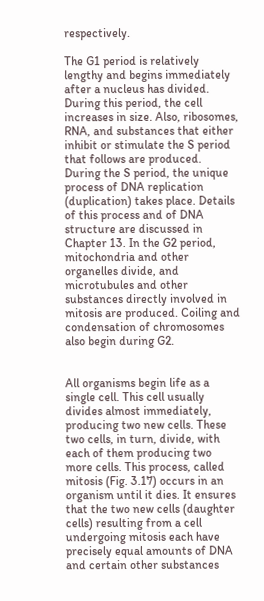respectively.

The G1 period is relatively lengthy and begins immediately after a nucleus has divided. During this period, the cell increases in size. Also, ribosomes, RNA, and substances that either inhibit or stimulate the S period that follows are produced. During the S period, the unique process of DNA replication (duplication) takes place. Details of this process and of DNA structure are discussed in Chapter 13. In the G2 period, mitochondria and other organelles divide, and microtubules and other substances directly involved in mitosis are produced. Coiling and condensation of chromosomes also begin during G2.


All organisms begin life as a single cell. This cell usually divides almost immediately, producing two new cells. These two cells, in turn, divide, with each of them producing two more cells. This process, called mitosis (Fig. 3.17) occurs in an organism until it dies. It ensures that the two new cells (daughter cells) resulting from a cell undergoing mitosis each have precisely equal amounts of DNA and certain other substances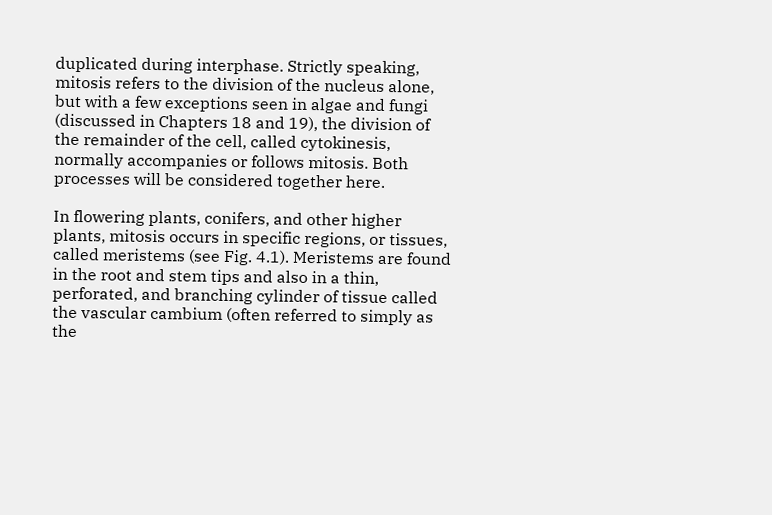duplicated during interphase. Strictly speaking, mitosis refers to the division of the nucleus alone, but with a few exceptions seen in algae and fungi (discussed in Chapters 18 and 19), the division of the remainder of the cell, called cytokinesis, normally accompanies or follows mitosis. Both processes will be considered together here.

In flowering plants, conifers, and other higher plants, mitosis occurs in specific regions, or tissues, called meristems (see Fig. 4.1). Meristems are found in the root and stem tips and also in a thin, perforated, and branching cylinder of tissue called the vascular cambium (often referred to simply as the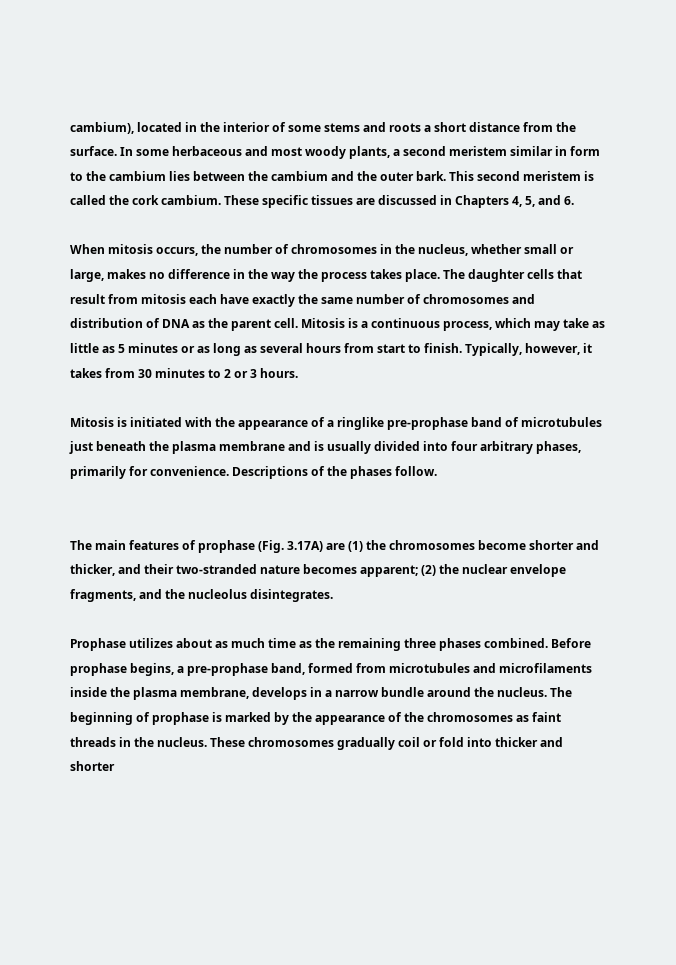cambium), located in the interior of some stems and roots a short distance from the surface. In some herbaceous and most woody plants, a second meristem similar in form to the cambium lies between the cambium and the outer bark. This second meristem is called the cork cambium. These specific tissues are discussed in Chapters 4, 5, and 6.

When mitosis occurs, the number of chromosomes in the nucleus, whether small or large, makes no difference in the way the process takes place. The daughter cells that result from mitosis each have exactly the same number of chromosomes and distribution of DNA as the parent cell. Mitosis is a continuous process, which may take as little as 5 minutes or as long as several hours from start to finish. Typically, however, it takes from 30 minutes to 2 or 3 hours.

Mitosis is initiated with the appearance of a ringlike pre-prophase band of microtubules just beneath the plasma membrane and is usually divided into four arbitrary phases, primarily for convenience. Descriptions of the phases follow.


The main features of prophase (Fig. 3.17A) are (1) the chromosomes become shorter and thicker, and their two-stranded nature becomes apparent; (2) the nuclear envelope fragments, and the nucleolus disintegrates.

Prophase utilizes about as much time as the remaining three phases combined. Before prophase begins, a pre-prophase band, formed from microtubules and microfilaments inside the plasma membrane, develops in a narrow bundle around the nucleus. The beginning of prophase is marked by the appearance of the chromosomes as faint threads in the nucleus. These chromosomes gradually coil or fold into thicker and shorter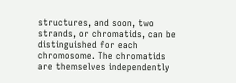structures, and soon, two strands, or chromatids, can be distinguished for each chromosome. The chromatids are themselves independently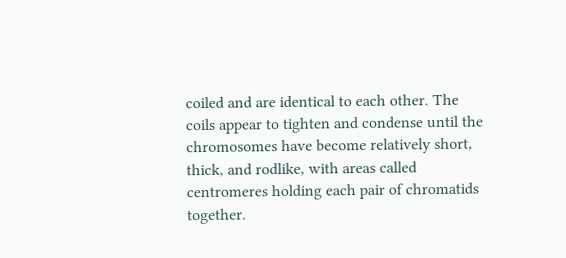coiled and are identical to each other. The coils appear to tighten and condense until the chromosomes have become relatively short, thick, and rodlike, with areas called centromeres holding each pair of chromatids together.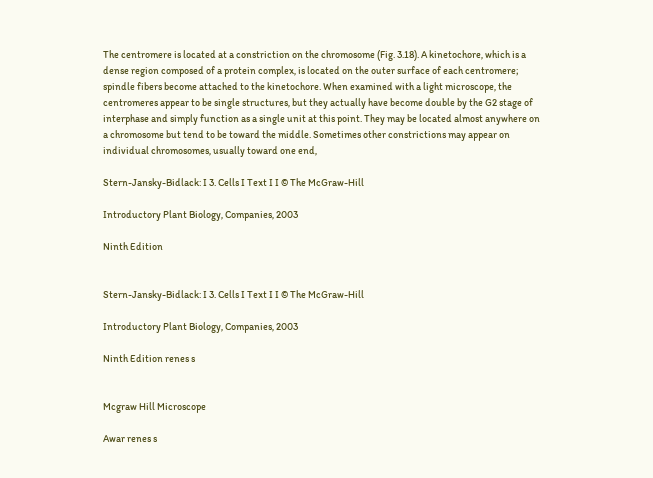The centromere is located at a constriction on the chromosome (Fig. 3.18). A kinetochore, which is a dense region composed of a protein complex, is located on the outer surface of each centromere; spindle fibers become attached to the kinetochore. When examined with a light microscope, the centromeres appear to be single structures, but they actually have become double by the G2 stage of interphase and simply function as a single unit at this point. They may be located almost anywhere on a chromosome but tend to be toward the middle. Sometimes other constrictions may appear on individual chromosomes, usually toward one end,

Stern-Jansky-Bidlack: I 3. Cells I Text I I © The McGraw-Hill

Introductory Plant Biology, Companies, 2003

Ninth Edition


Stern-Jansky-Bidlack: I 3. Cells I Text I I © The McGraw-Hill

Introductory Plant Biology, Companies, 2003

Ninth Edition renes s


Mcgraw Hill Microscope

Awar renes s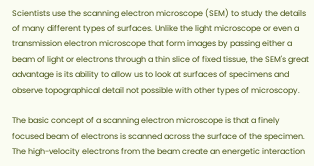Scientists use the scanning electron microscope (SEM) to study the details of many different types of surfaces. Unlike the light microscope or even a transmission electron microscope that form images by passing either a beam of light or electrons through a thin slice of fixed tissue, the SEM's great advantage is its ability to allow us to look at surfaces of specimens and observe topographical detail not possible with other types of microscopy.

The basic concept of a scanning electron microscope is that a finely focused beam of electrons is scanned across the surface of the specimen. The high-velocity electrons from the beam create an energetic interaction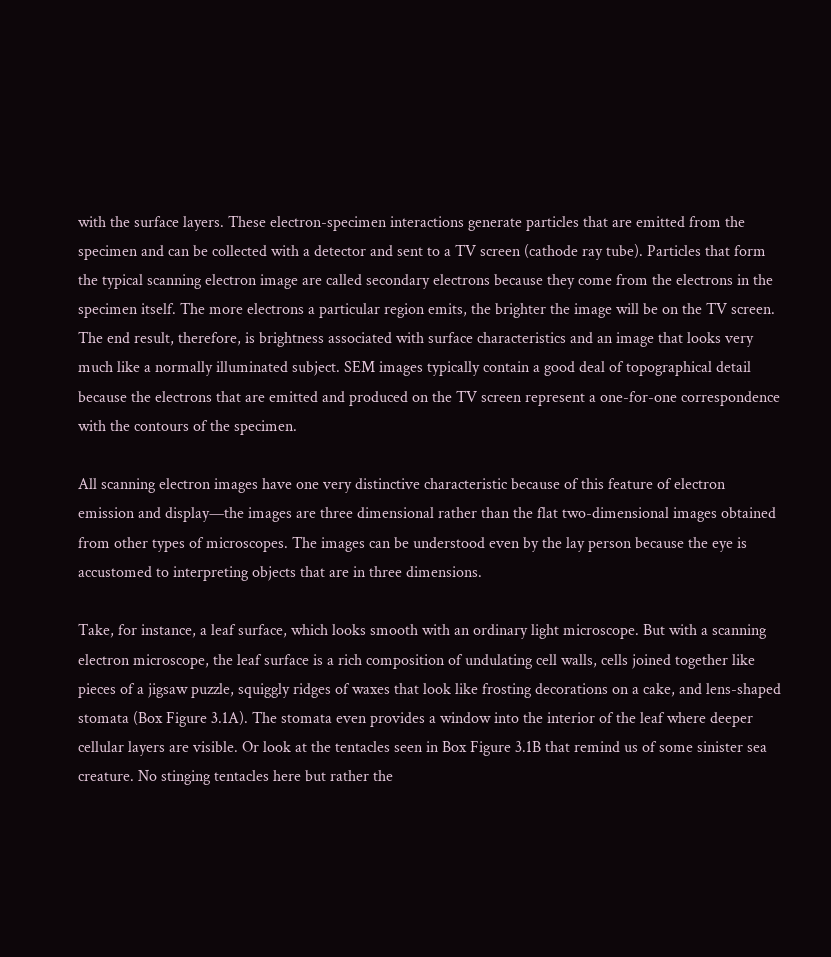with the surface layers. These electron-specimen interactions generate particles that are emitted from the specimen and can be collected with a detector and sent to a TV screen (cathode ray tube). Particles that form the typical scanning electron image are called secondary electrons because they come from the electrons in the specimen itself. The more electrons a particular region emits, the brighter the image will be on the TV screen. The end result, therefore, is brightness associated with surface characteristics and an image that looks very much like a normally illuminated subject. SEM images typically contain a good deal of topographical detail because the electrons that are emitted and produced on the TV screen represent a one-for-one correspondence with the contours of the specimen.

All scanning electron images have one very distinctive characteristic because of this feature of electron emission and display—the images are three dimensional rather than the flat two-dimensional images obtained from other types of microscopes. The images can be understood even by the lay person because the eye is accustomed to interpreting objects that are in three dimensions.

Take, for instance, a leaf surface, which looks smooth with an ordinary light microscope. But with a scanning electron microscope, the leaf surface is a rich composition of undulating cell walls, cells joined together like pieces of a jigsaw puzzle, squiggly ridges of waxes that look like frosting decorations on a cake, and lens-shaped stomata (Box Figure 3.1A). The stomata even provides a window into the interior of the leaf where deeper cellular layers are visible. Or look at the tentacles seen in Box Figure 3.1B that remind us of some sinister sea creature. No stinging tentacles here but rather the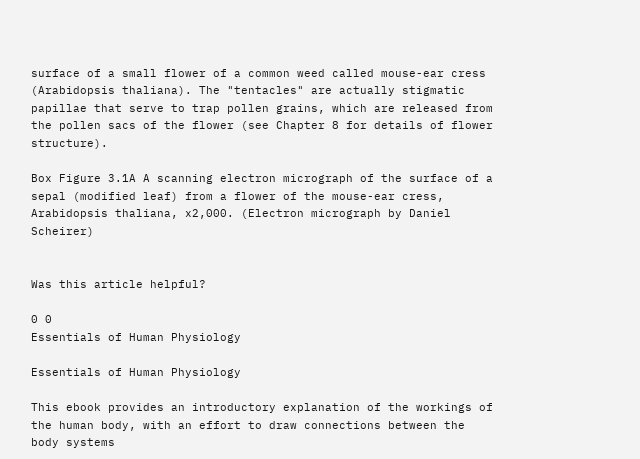surface of a small flower of a common weed called mouse-ear cress (Arabidopsis thaliana). The "tentacles" are actually stigmatic papillae that serve to trap pollen grains, which are released from the pollen sacs of the flower (see Chapter 8 for details of flower structure).

Box Figure 3.1A A scanning electron micrograph of the surface of a sepal (modified leaf) from a flower of the mouse-ear cress, Arabidopsis thaliana, x2,000. (Electron micrograph by Daniel Scheirer)


Was this article helpful?

0 0
Essentials of Human Physiology

Essentials of Human Physiology

This ebook provides an introductory explanation of the workings of the human body, with an effort to draw connections between the body systems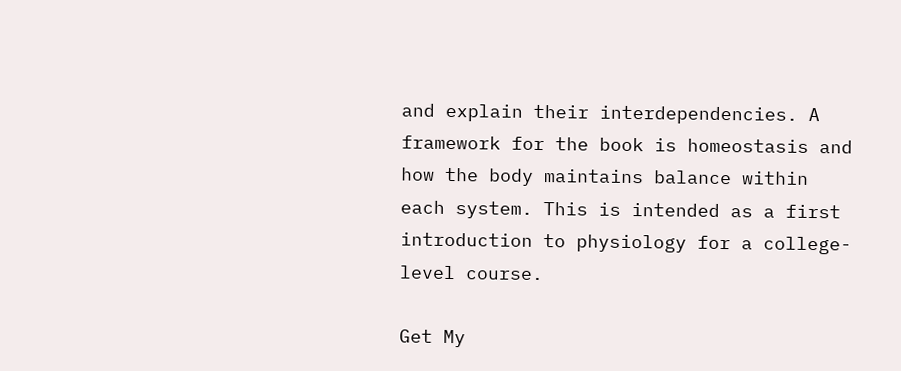and explain their interdependencies. A framework for the book is homeostasis and how the body maintains balance within each system. This is intended as a first introduction to physiology for a college-level course.

Get My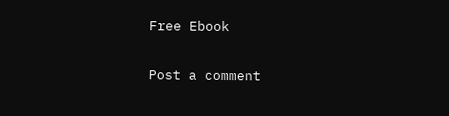Free Ebook

Post a comment